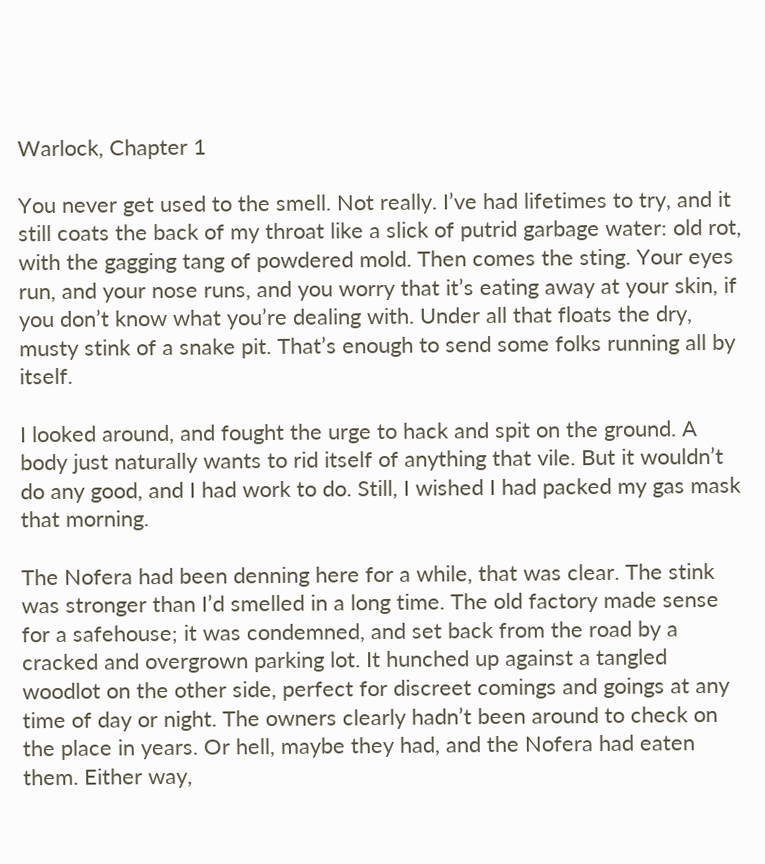Warlock, Chapter 1

You never get used to the smell. Not really. I’ve had lifetimes to try, and it still coats the back of my throat like a slick of putrid garbage water: old rot, with the gagging tang of powdered mold. Then comes the sting. Your eyes run, and your nose runs, and you worry that it’s eating away at your skin, if you don’t know what you’re dealing with. Under all that floats the dry, musty stink of a snake pit. That’s enough to send some folks running all by itself.

I looked around, and fought the urge to hack and spit on the ground. A body just naturally wants to rid itself of anything that vile. But it wouldn’t do any good, and I had work to do. Still, I wished I had packed my gas mask that morning.

The Nofera had been denning here for a while, that was clear. The stink was stronger than I’d smelled in a long time. The old factory made sense for a safehouse; it was condemned, and set back from the road by a cracked and overgrown parking lot. It hunched up against a tangled woodlot on the other side, perfect for discreet comings and goings at any time of day or night. The owners clearly hadn’t been around to check on the place in years. Or hell, maybe they had, and the Nofera had eaten them. Either way,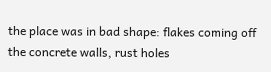the place was in bad shape: flakes coming off the concrete walls, rust holes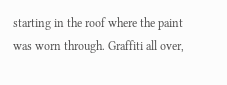starting in the roof where the paint was worn through. Graffiti all over,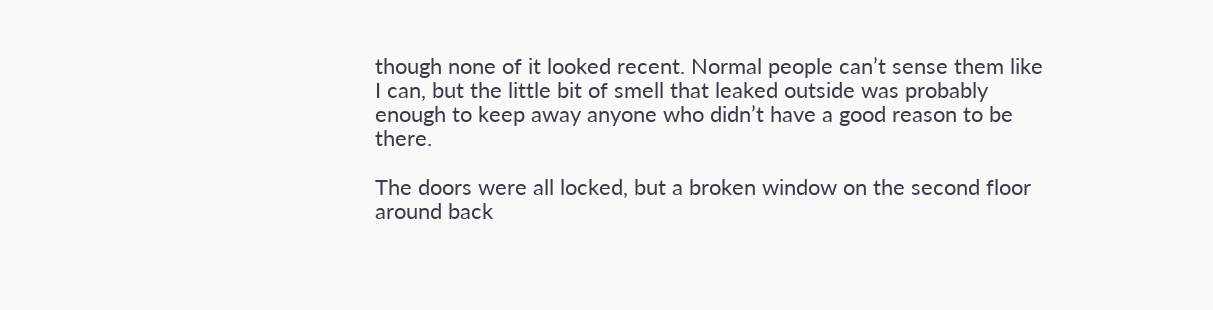though none of it looked recent. Normal people can’t sense them like I can, but the little bit of smell that leaked outside was probably enough to keep away anyone who didn’t have a good reason to be there.

The doors were all locked, but a broken window on the second floor around back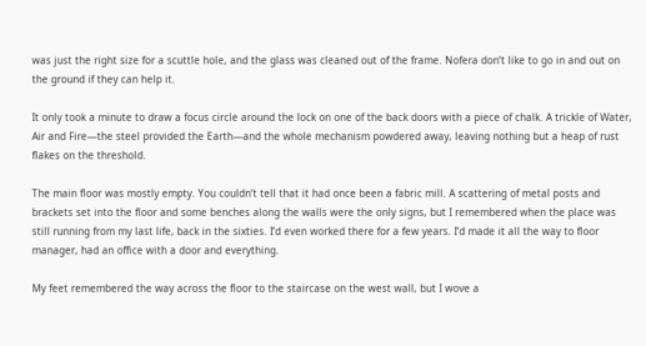was just the right size for a scuttle hole, and the glass was cleaned out of the frame. Nofera don’t like to go in and out on the ground if they can help it.

It only took a minute to draw a focus circle around the lock on one of the back doors with a piece of chalk. A trickle of Water, Air and Fire—the steel provided the Earth—and the whole mechanism powdered away, leaving nothing but a heap of rust flakes on the threshold.

The main floor was mostly empty. You couldn’t tell that it had once been a fabric mill. A scattering of metal posts and brackets set into the floor and some benches along the walls were the only signs, but I remembered when the place was still running from my last life, back in the sixties. I’d even worked there for a few years. I’d made it all the way to floor manager, had an office with a door and everything.

My feet remembered the way across the floor to the staircase on the west wall, but I wove a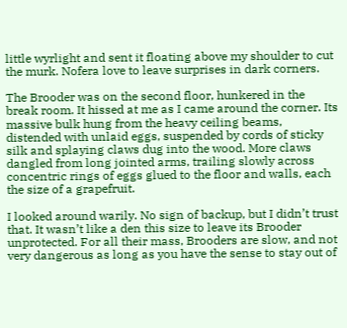little wyrlight and sent it floating above my shoulder to cut the murk. Nofera love to leave surprises in dark corners.

The Brooder was on the second floor, hunkered in the break room. It hissed at me as I came around the corner. Its massive bulk hung from the heavy ceiling beams, distended with unlaid eggs, suspended by cords of sticky silk and splaying claws dug into the wood. More claws dangled from long jointed arms, trailing slowly across concentric rings of eggs glued to the floor and walls, each the size of a grapefruit.

I looked around warily. No sign of backup, but I didn’t trust that. It wasn’t like a den this size to leave its Brooder unprotected. For all their mass, Brooders are slow, and not very dangerous as long as you have the sense to stay out of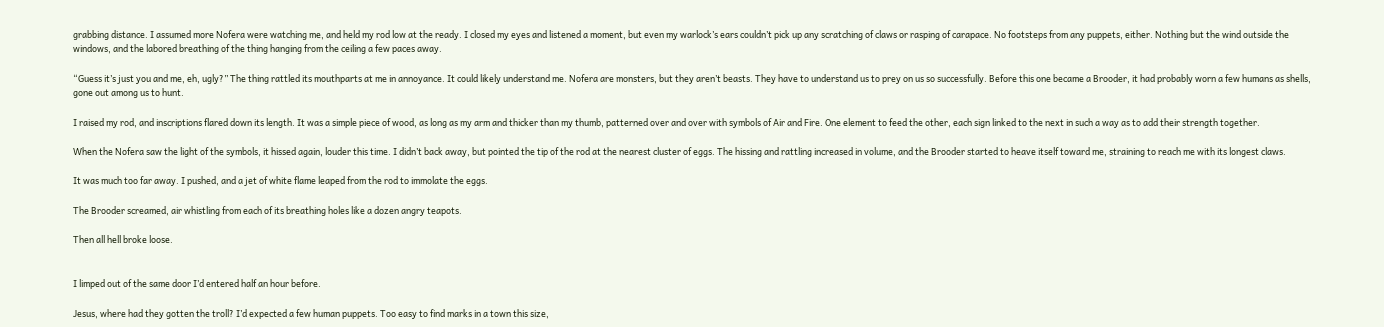grabbing distance. I assumed more Nofera were watching me, and held my rod low at the ready. I closed my eyes and listened a moment, but even my warlock’s ears couldn’t pick up any scratching of claws or rasping of carapace. No footsteps from any puppets, either. Nothing but the wind outside the windows, and the labored breathing of the thing hanging from the ceiling a few paces away.

“Guess it’s just you and me, eh, ugly?” The thing rattled its mouthparts at me in annoyance. It could likely understand me. Nofera are monsters, but they aren’t beasts. They have to understand us to prey on us so successfully. Before this one became a Brooder, it had probably worn a few humans as shells, gone out among us to hunt.

I raised my rod, and inscriptions flared down its length. It was a simple piece of wood, as long as my arm and thicker than my thumb, patterned over and over with symbols of Air and Fire. One element to feed the other, each sign linked to the next in such a way as to add their strength together.

When the Nofera saw the light of the symbols, it hissed again, louder this time. I didn’t back away, but pointed the tip of the rod at the nearest cluster of eggs. The hissing and rattling increased in volume, and the Brooder started to heave itself toward me, straining to reach me with its longest claws.

It was much too far away. I pushed, and a jet of white flame leaped from the rod to immolate the eggs.

The Brooder screamed, air whistling from each of its breathing holes like a dozen angry teapots.

Then all hell broke loose.


I limped out of the same door I’d entered half an hour before.

Jesus, where had they gotten the troll? I’d expected a few human puppets. Too easy to find marks in a town this size,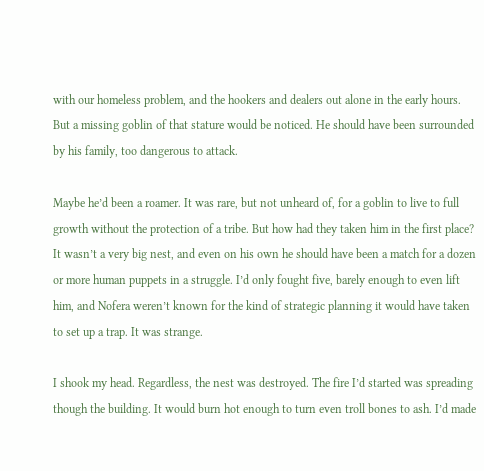with our homeless problem, and the hookers and dealers out alone in the early hours. But a missing goblin of that stature would be noticed. He should have been surrounded by his family, too dangerous to attack.

Maybe he’d been a roamer. It was rare, but not unheard of, for a goblin to live to full growth without the protection of a tribe. But how had they taken him in the first place? It wasn’t a very big nest, and even on his own he should have been a match for a dozen or more human puppets in a struggle. I’d only fought five, barely enough to even lift him, and Nofera weren’t known for the kind of strategic planning it would have taken to set up a trap. It was strange.

I shook my head. Regardless, the nest was destroyed. The fire I’d started was spreading though the building. It would burn hot enough to turn even troll bones to ash. I’d made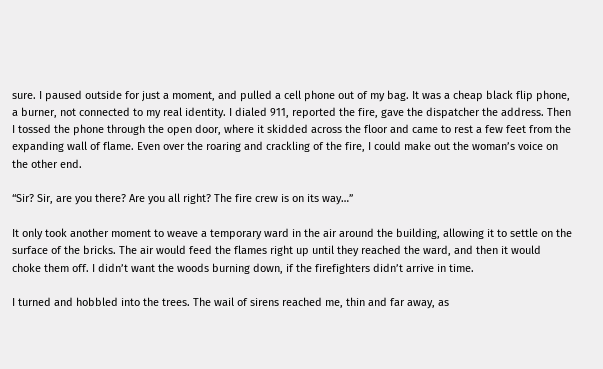sure. I paused outside for just a moment, and pulled a cell phone out of my bag. It was a cheap black flip phone, a burner, not connected to my real identity. I dialed 911, reported the fire, gave the dispatcher the address. Then I tossed the phone through the open door, where it skidded across the floor and came to rest a few feet from the expanding wall of flame. Even over the roaring and crackling of the fire, I could make out the woman’s voice on the other end.

“Sir? Sir, are you there? Are you all right? The fire crew is on its way…”

It only took another moment to weave a temporary ward in the air around the building, allowing it to settle on the surface of the bricks. The air would feed the flames right up until they reached the ward, and then it would choke them off. I didn’t want the woods burning down, if the firefighters didn’t arrive in time.

I turned and hobbled into the trees. The wail of sirens reached me, thin and far away, as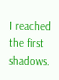I reached the first shadows.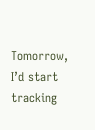Tomorrow, I’d start tracking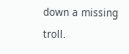down a missing troll.